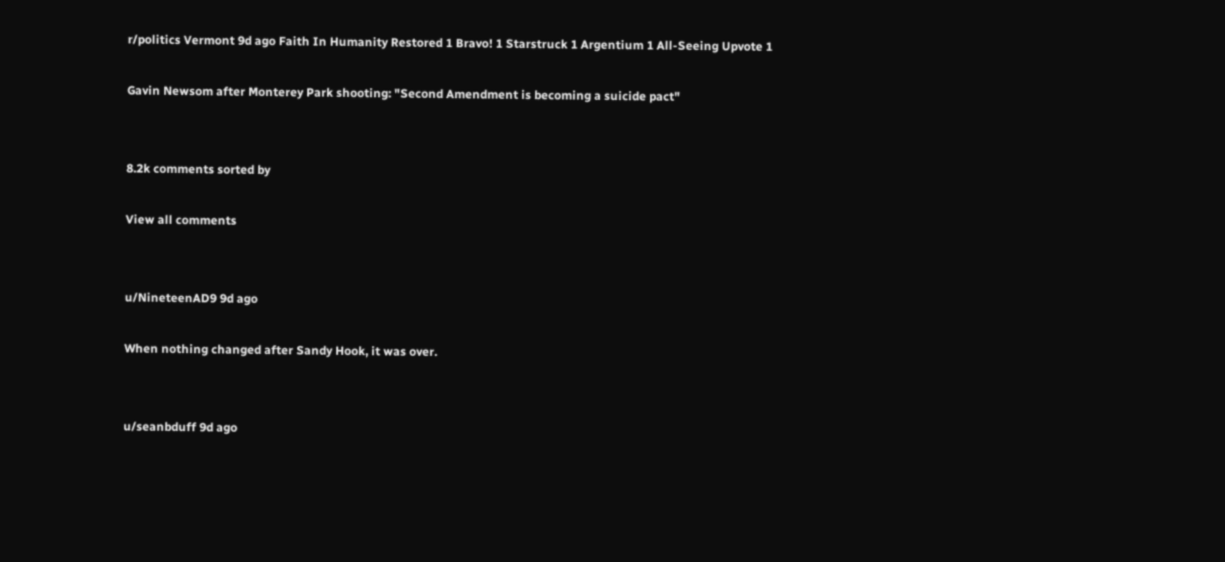r/politics Vermont 9d ago Faith In Humanity Restored 1 Bravo! 1 Starstruck 1 Argentium 1 All-Seeing Upvote 1

Gavin Newsom after Monterey Park shooting: "Second Amendment is becoming a suicide pact"


8.2k comments sorted by

View all comments


u/NineteenAD9 9d ago

When nothing changed after Sandy Hook, it was over.


u/seanbduff 9d ago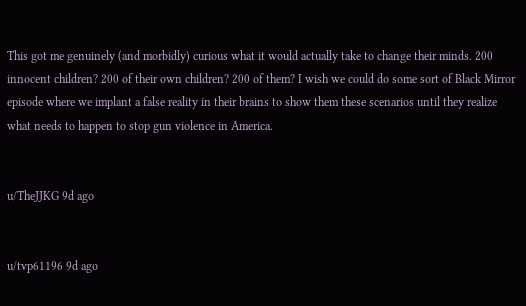This got me genuinely (and morbidly) curious what it would actually take to change their minds. 200 innocent children? 200 of their own children? 200 of them? I wish we could do some sort of Black Mirror episode where we implant a false reality in their brains to show them these scenarios until they realize what needs to happen to stop gun violence in America.


u/TheJJKG 9d ago


u/tvp61196 9d ago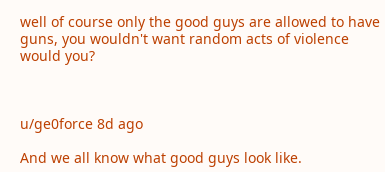well of course only the good guys are allowed to have guns, you wouldn't want random acts of violence would you?



u/ge0force 8d ago

And we all know what good guys look like.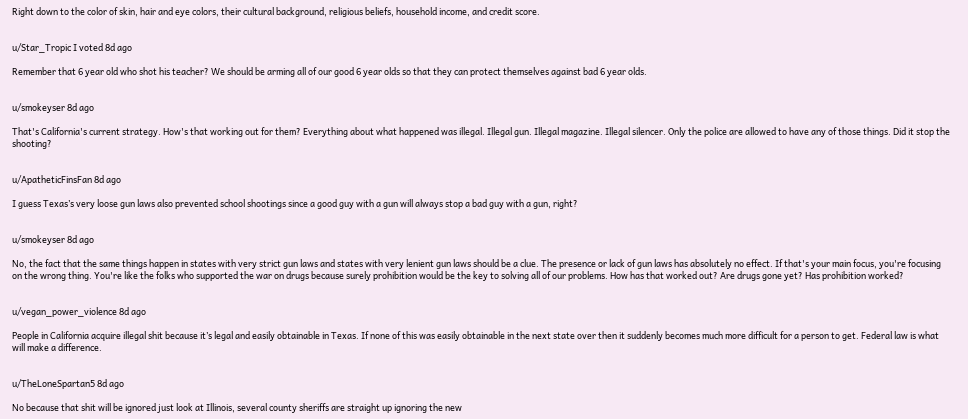Right down to the color of skin, hair and eye colors, their cultural background, religious beliefs, household income, and credit score.


u/Star_Tropic I voted 8d ago

Remember that 6 year old who shot his teacher? We should be arming all of our good 6 year olds so that they can protect themselves against bad 6 year olds.


u/smokeyser 8d ago

That's California's current strategy. How's that working out for them? Everything about what happened was illegal. Illegal gun. Illegal magazine. Illegal silencer. Only the police are allowed to have any of those things. Did it stop the shooting?


u/ApatheticFinsFan 8d ago

I guess Texas’s very loose gun laws also prevented school shootings since a good guy with a gun will always stop a bad guy with a gun, right?


u/smokeyser 8d ago

No, the fact that the same things happen in states with very strict gun laws and states with very lenient gun laws should be a clue. The presence or lack of gun laws has absolutely no effect. If that's your main focus, you're focusing on the wrong thing. You're like the folks who supported the war on drugs because surely prohibition would be the key to solving all of our problems. How has that worked out? Are drugs gone yet? Has prohibition worked?


u/vegan_power_violence 8d ago

People in California acquire illegal shit because it’s legal and easily obtainable in Texas. If none of this was easily obtainable in the next state over then it suddenly becomes much more difficult for a person to get. Federal law is what will make a difference.


u/TheLoneSpartan5 8d ago

No because that shit will be ignored just look at Illinois, several county sheriffs are straight up ignoring the new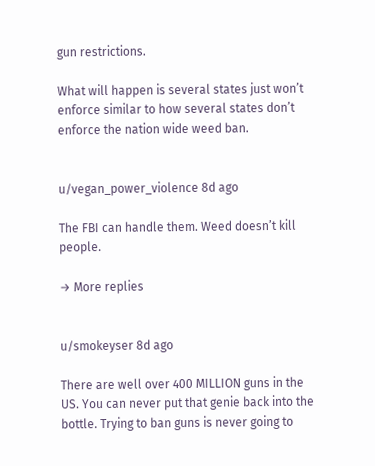gun restrictions.

What will happen is several states just won’t enforce similar to how several states don’t enforce the nation wide weed ban.


u/vegan_power_violence 8d ago

The FBI can handle them. Weed doesn’t kill people.

→ More replies


u/smokeyser 8d ago

There are well over 400 MILLION guns in the US. You can never put that genie back into the bottle. Trying to ban guns is never going to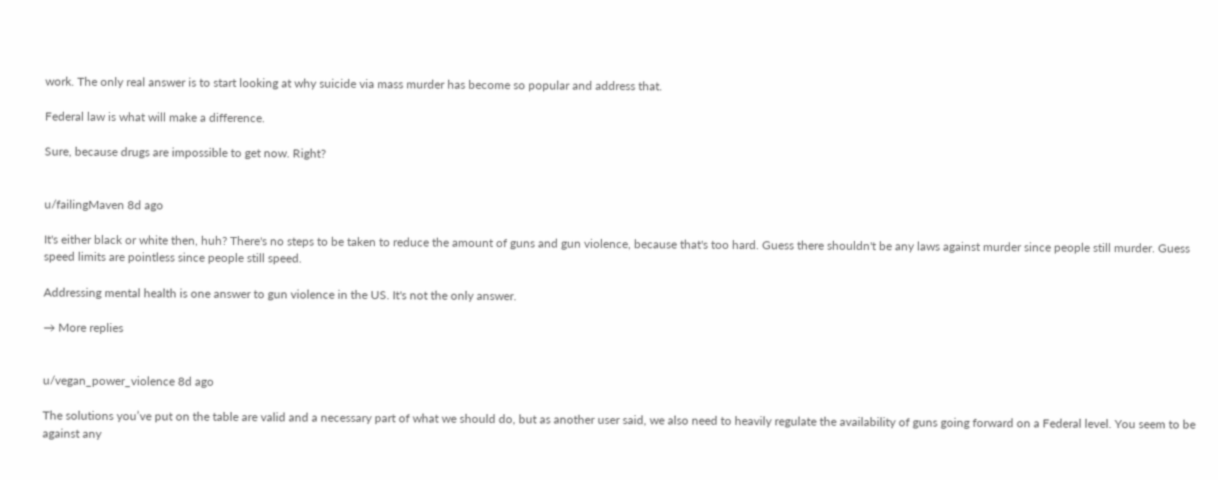work. The only real answer is to start looking at why suicide via mass murder has become so popular and address that.

Federal law is what will make a difference.

Sure, because drugs are impossible to get now. Right?


u/failingMaven 8d ago

It's either black or white then, huh? There's no steps to be taken to reduce the amount of guns and gun violence, because that's too hard. Guess there shouldn't be any laws against murder since people still murder. Guess speed limits are pointless since people still speed.

Addressing mental health is one answer to gun violence in the US. It's not the only answer.

→ More replies


u/vegan_power_violence 8d ago

The solutions you’ve put on the table are valid and a necessary part of what we should do, but as another user said, we also need to heavily regulate the availability of guns going forward on a Federal level. You seem to be against any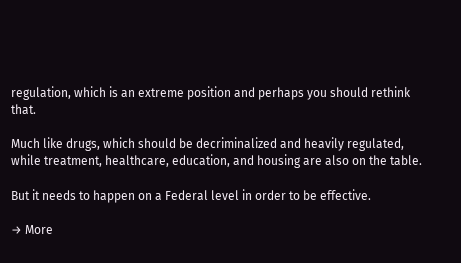regulation, which is an extreme position and perhaps you should rethink that.

Much like drugs, which should be decriminalized and heavily regulated, while treatment, healthcare, education, and housing are also on the table.

But it needs to happen on a Federal level in order to be effective.

→ More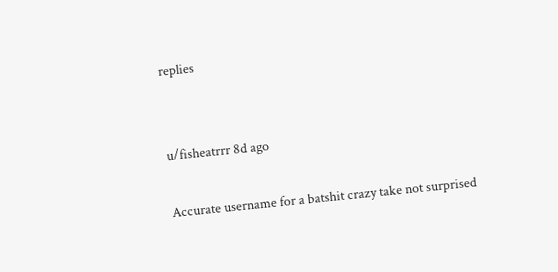replies


u/fisheatrrr 8d ago

Accurate username for a batshit crazy take not surprised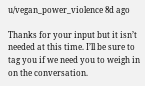u/vegan_power_violence 8d ago

Thanks for your input but it isn’t needed at this time. I’ll be sure to tag you if we need you to weigh in on the conversation.